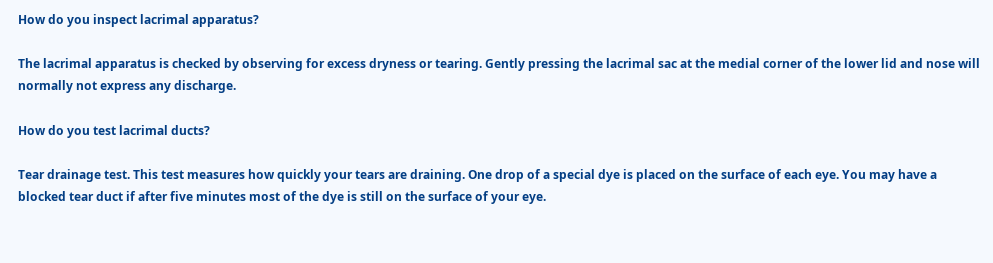How do you inspect lacrimal apparatus?

The lacrimal apparatus is checked by observing for excess dryness or tearing. Gently pressing the lacrimal sac at the medial corner of the lower lid and nose will normally not express any discharge.

How do you test lacrimal ducts?

Tear drainage test. This test measures how quickly your tears are draining. One drop of a special dye is placed on the surface of each eye. You may have a blocked tear duct if after five minutes most of the dye is still on the surface of your eye.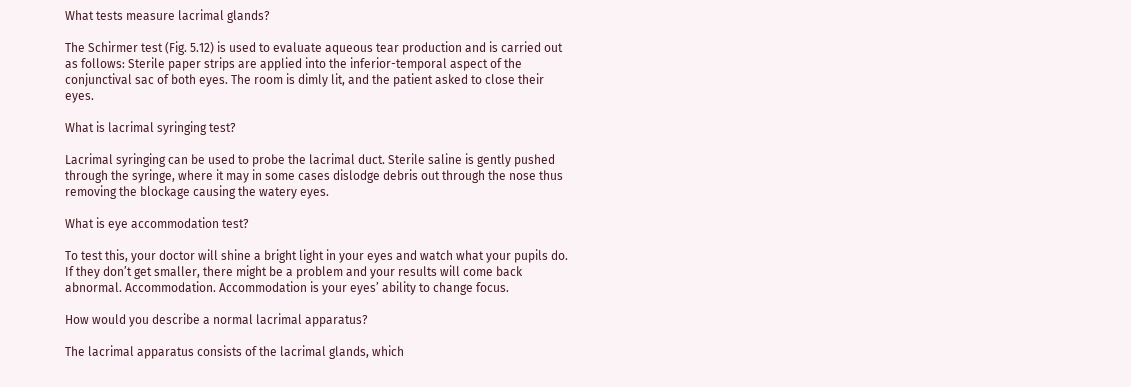What tests measure lacrimal glands?

The Schirmer test (Fig. 5.12) is used to evaluate aqueous tear production and is carried out as follows: Sterile paper strips are applied into the inferior-temporal aspect of the conjunctival sac of both eyes. The room is dimly lit, and the patient asked to close their eyes.

What is lacrimal syringing test?

Lacrimal syringing can be used to probe the lacrimal duct. Sterile saline is gently pushed through the syringe, where it may in some cases dislodge debris out through the nose thus removing the blockage causing the watery eyes.

What is eye accommodation test?

To test this, your doctor will shine a bright light in your eyes and watch what your pupils do. If they don’t get smaller, there might be a problem and your results will come back abnormal. Accommodation. Accommodation is your eyes’ ability to change focus.

How would you describe a normal lacrimal apparatus?

The lacrimal apparatus consists of the lacrimal glands, which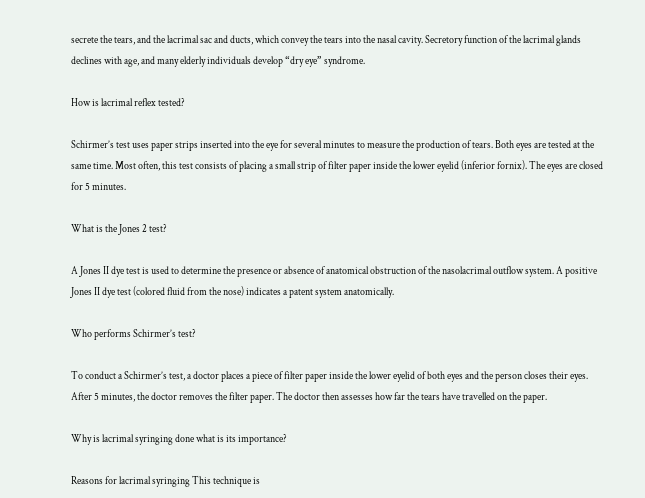secrete the tears, and the lacrimal sac and ducts, which convey the tears into the nasal cavity. Secretory function of the lacrimal glands declines with age, and many elderly individuals develop “dry eye” syndrome.

How is lacrimal reflex tested?

Schirmer’s test uses paper strips inserted into the eye for several minutes to measure the production of tears. Both eyes are tested at the same time. Most often, this test consists of placing a small strip of filter paper inside the lower eyelid (inferior fornix). The eyes are closed for 5 minutes.

What is the Jones 2 test?

A Jones II dye test is used to determine the presence or absence of anatomical obstruction of the nasolacrimal outflow system. A positive Jones II dye test (colored fluid from the nose) indicates a patent system anatomically.

Who performs Schirmer’s test?

To conduct a Schirmer’s test, a doctor places a piece of filter paper inside the lower eyelid of both eyes and the person closes their eyes. After 5 minutes, the doctor removes the filter paper. The doctor then assesses how far the tears have travelled on the paper.

Why is lacrimal syringing done what is its importance?

Reasons for lacrimal syringing This technique is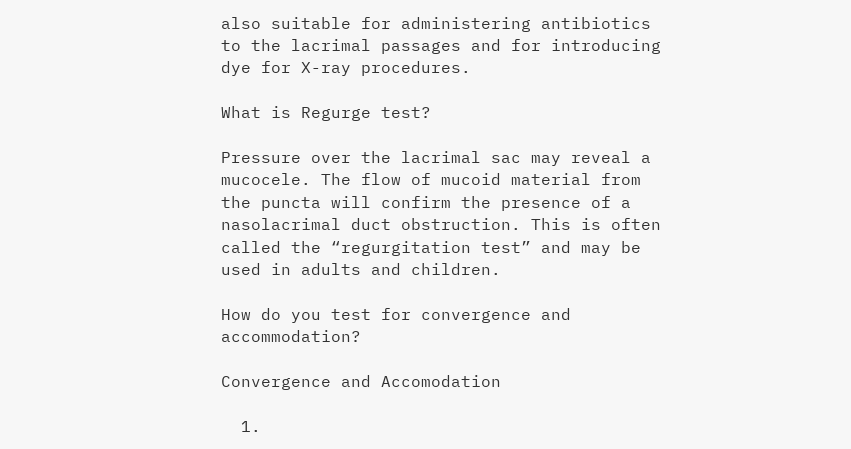also suitable for administering antibiotics to the lacrimal passages and for introducing dye for X-ray procedures.

What is Regurge test?

Pressure over the lacrimal sac may reveal a mucocele. The flow of mucoid material from the puncta will confirm the presence of a nasolacrimal duct obstruction. This is often called the “regurgitation test” and may be used in adults and children.

How do you test for convergence and accommodation?

Convergence and Accomodation

  1.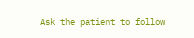Ask the patient to follow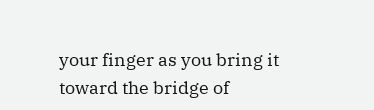your finger as you bring it toward the bridge of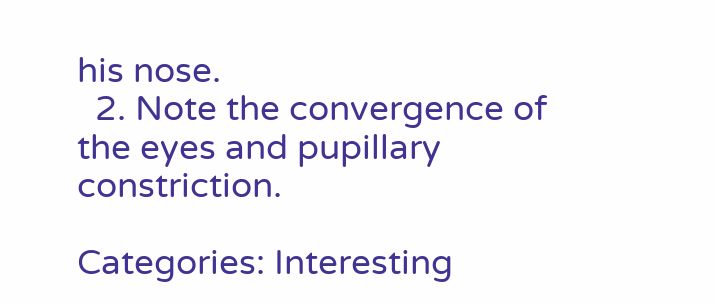his nose.
  2. Note the convergence of the eyes and pupillary constriction.

Categories: Interesting